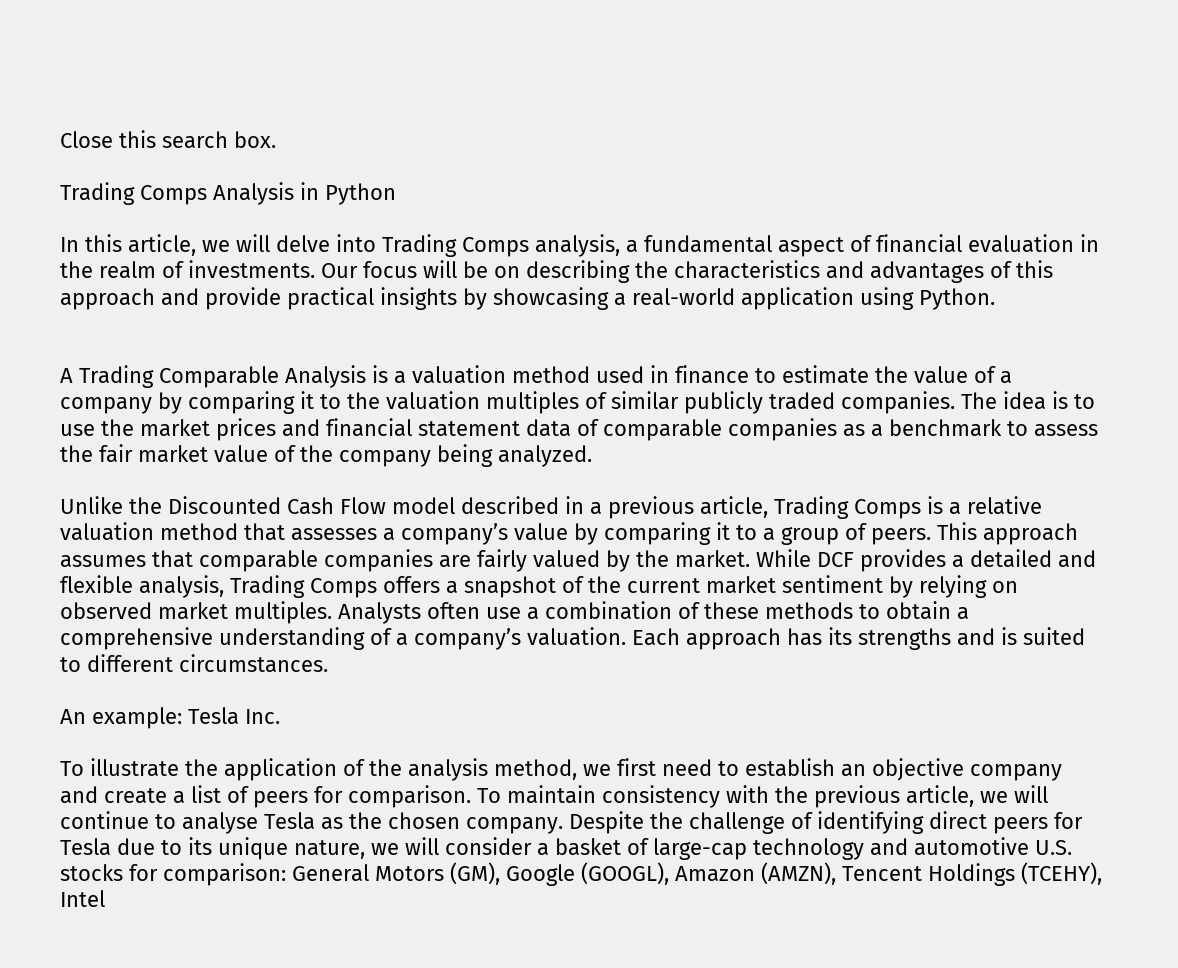Close this search box.

Trading Comps Analysis in Python

In this article, we will delve into Trading Comps analysis, a fundamental aspect of financial evaluation in the realm of investments. Our focus will be on describing the characteristics and advantages of this approach and provide practical insights by showcasing a real-world application using Python.


A Trading Comparable Analysis is a valuation method used in finance to estimate the value of a company by comparing it to the valuation multiples of similar publicly traded companies. The idea is to use the market prices and financial statement data of comparable companies as a benchmark to assess the fair market value of the company being analyzed.

Unlike the Discounted Cash Flow model described in a previous article, Trading Comps is a relative valuation method that assesses a company’s value by comparing it to a group of peers. This approach assumes that comparable companies are fairly valued by the market. While DCF provides a detailed and flexible analysis, Trading Comps offers a snapshot of the current market sentiment by relying on observed market multiples. Analysts often use a combination of these methods to obtain a comprehensive understanding of a company’s valuation. Each approach has its strengths and is suited to different circumstances.

An example: Tesla Inc.

To illustrate the application of the analysis method, we first need to establish an objective company and create a list of peers for comparison. To maintain consistency with the previous article, we will continue to analyse Tesla as the chosen company. Despite the challenge of identifying direct peers for Tesla due to its unique nature, we will consider a basket of large-cap technology and automotive U.S. stocks for comparison: General Motors (GM), Google (GOOGL), Amazon (AMZN), Tencent Holdings (TCEHY), Intel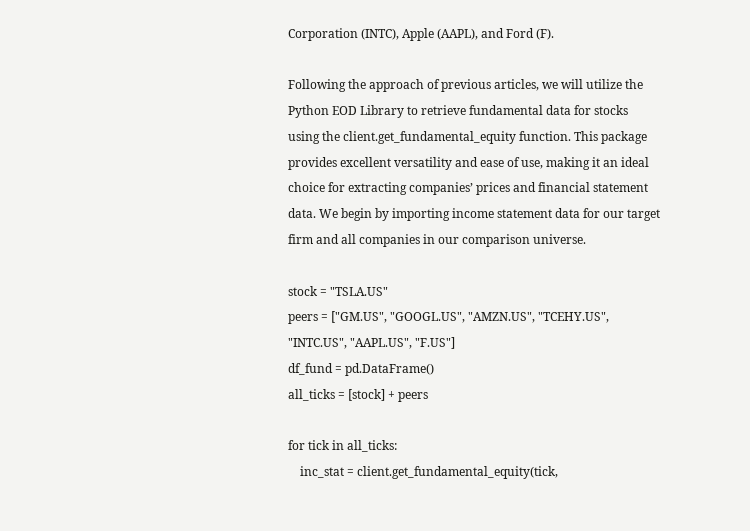Corporation (INTC), Apple (AAPL), and Ford (F).

Following the approach of previous articles, we will utilize the Python EOD Library to retrieve fundamental data for stocks using the client.get_fundamental_equity function. This package provides excellent versatility and ease of use, making it an ideal choice for extracting companies’ prices and financial statement data. We begin by importing income statement data for our target firm and all companies in our comparison universe.

stock = "TSLA.US"
peers = ["GM.US", "GOOGL.US", "AMZN.US", "TCEHY.US", "INTC.US", "AAPL.US", "F.US"]
df_fund = pd.DataFrame()
all_ticks = [stock] + peers

for tick in all_ticks:
    inc_stat = client.get_fundamental_equity(tick,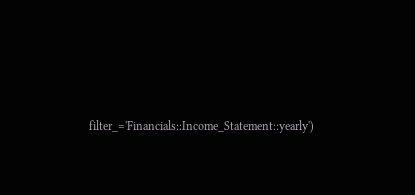filter_='Financials::Income_Statement::yearly')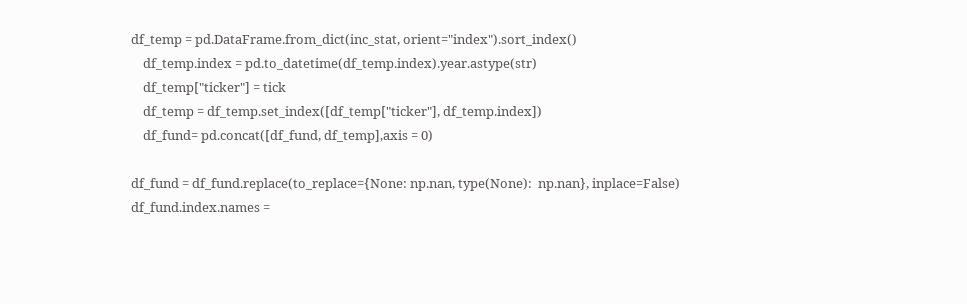df_temp = pd.DataFrame.from_dict(inc_stat, orient="index").sort_index()
    df_temp.index = pd.to_datetime(df_temp.index).year.astype(str)
    df_temp["ticker"] = tick
    df_temp = df_temp.set_index([df_temp["ticker"], df_temp.index])
    df_fund= pd.concat([df_fund, df_temp],axis = 0)

df_fund = df_fund.replace(to_replace={None: np.nan, type(None):  np.nan}, inplace=False)
df_fund.index.names =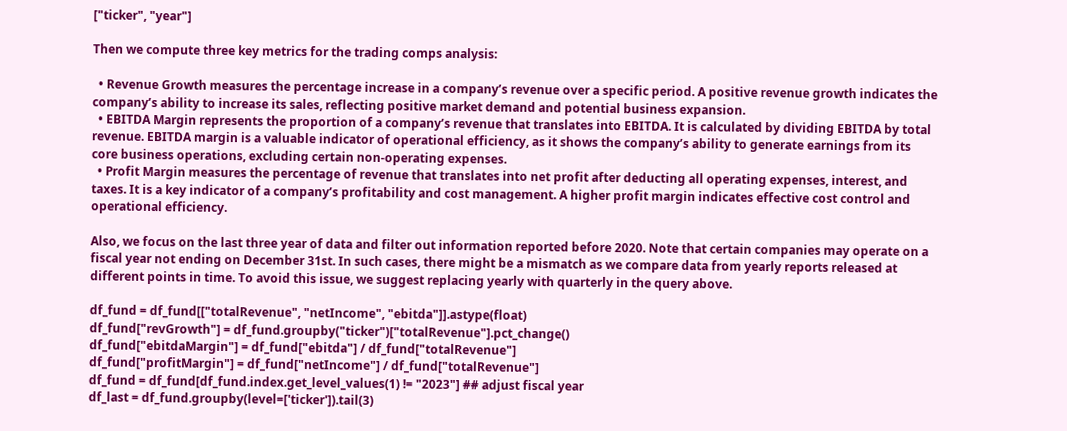["ticker", "year"]

Then we compute three key metrics for the trading comps analysis:

  • Revenue Growth measures the percentage increase in a company’s revenue over a specific period. A positive revenue growth indicates the company’s ability to increase its sales, reflecting positive market demand and potential business expansion.
  • EBITDA Margin represents the proportion of a company’s revenue that translates into EBITDA. It is calculated by dividing EBITDA by total revenue. EBITDA margin is a valuable indicator of operational efficiency, as it shows the company’s ability to generate earnings from its core business operations, excluding certain non-operating expenses.
  • Profit Margin measures the percentage of revenue that translates into net profit after deducting all operating expenses, interest, and taxes. It is a key indicator of a company’s profitability and cost management. A higher profit margin indicates effective cost control and operational efficiency.

Also, we focus on the last three year of data and filter out information reported before 2020. Note that certain companies may operate on a fiscal year not ending on December 31st. In such cases, there might be a mismatch as we compare data from yearly reports released at different points in time. To avoid this issue, we suggest replacing yearly with quarterly in the query above.

df_fund = df_fund[["totalRevenue", "netIncome", "ebitda"]].astype(float)
df_fund["revGrowth"] = df_fund.groupby("ticker")["totalRevenue"].pct_change()
df_fund["ebitdaMargin"] = df_fund["ebitda"] / df_fund["totalRevenue"]
df_fund["profitMargin"] = df_fund["netIncome"] / df_fund["totalRevenue"]
df_fund = df_fund[df_fund.index.get_level_values(1) != "2023"] ## adjust fiscal year
df_last = df_fund.groupby(level=['ticker']).tail(3)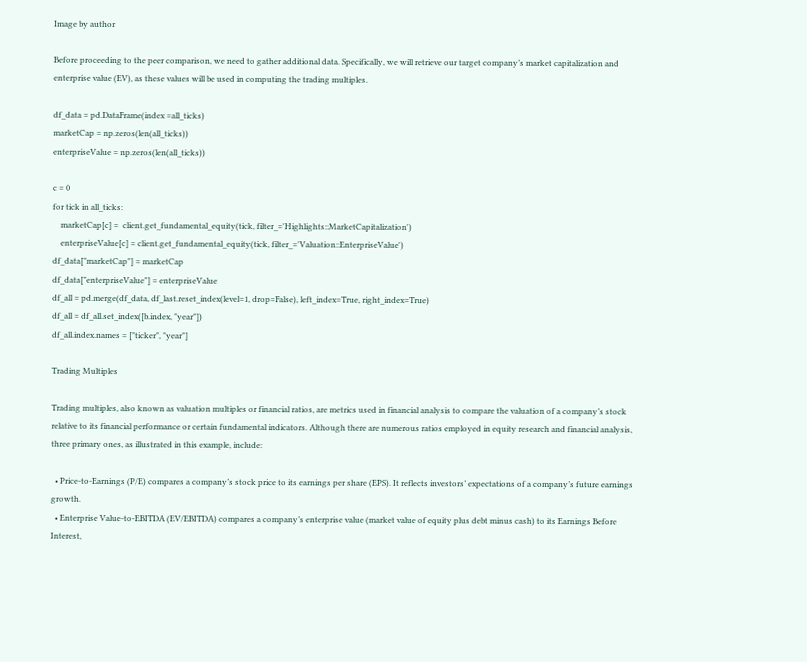Image by author

Before proceeding to the peer comparison, we need to gather additional data. Specifically, we will retrieve our target company’s market capitalization and enterprise value (EV), as these values will be used in computing the trading multiples.

df_data = pd.DataFrame(index =all_ticks)
marketCap = np.zeros(len(all_ticks))
enterpriseValue = np.zeros(len(all_ticks))

c = 0
for tick in all_ticks:
    marketCap[c] =  client.get_fundamental_equity(tick, filter_='Highlights::MarketCapitalization')
    enterpriseValue[c] = client.get_fundamental_equity(tick, filter_='Valuation::EnterpriseValue')
df_data["marketCap"] = marketCap
df_data["enterpriseValue"] = enterpriseValue
df_all = pd.merge(df_data, df_last.reset_index(level=1, drop=False), left_index=True, right_index=True)
df_all = df_all.set_index([b.index, "year"])
df_all.index.names = ["ticker", "year"]

Trading Multiples

Trading multiples, also known as valuation multiples or financial ratios, are metrics used in financial analysis to compare the valuation of a company’s stock relative to its financial performance or certain fundamental indicators. Although there are numerous ratios employed in equity research and financial analysis, three primary ones, as illustrated in this example, include:

  • Price-to-Earnings (P/E) compares a company’s stock price to its earnings per share (EPS). It reflects investors’ expectations of a company’s future earnings growth.
  • Enterprise Value-to-EBITDA (EV/EBITDA) compares a company’s enterprise value (market value of equity plus debt minus cash) to its Earnings Before Interest,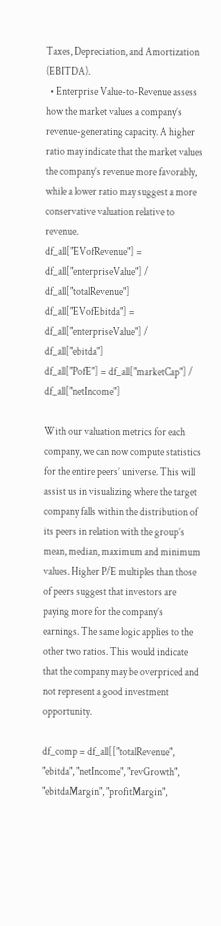Taxes, Depreciation, and Amortization (EBITDA).
  • Enterprise Value-to-Revenue assess how the market values a company’s revenue-generating capacity. A higher ratio may indicate that the market values the company’s revenue more favorably, while a lower ratio may suggest a more conservative valuation relative to revenue.
df_all["EVofRevenue"] = df_all["enterpriseValue"] / df_all["totalRevenue"]
df_all["EVofEbitda"] = df_all["enterpriseValue"] / df_all["ebitda"]
df_all["PofE"] = df_all["marketCap"] / df_all["netIncome"]

With our valuation metrics for each company, we can now compute statistics for the entire peers’ universe. This will assist us in visualizing where the target company falls within the distribution of its peers in relation with the group’s mean, median, maximum and minimum values. Higher P/E multiples than those of peers suggest that investors are paying more for the company’s earnings. The same logic applies to the other two ratios. This would indicate that the company may be overpriced and not represent a good investment opportunity.

df_comp = df_all[["totalRevenue", "ebitda", "netIncome", "revGrowth", "ebitdaMargin", "profitMargin",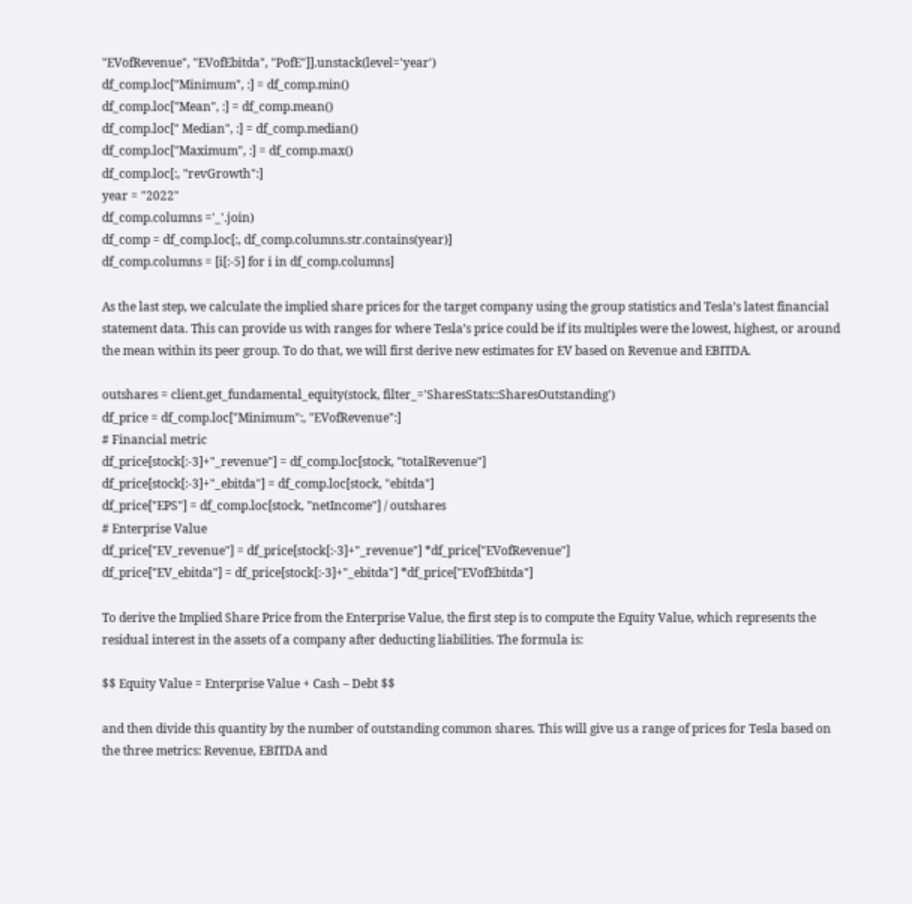"EVofRevenue", "EVofEbitda", "PofE"]].unstack(level='year')
df_comp.loc["Minimum", :] = df_comp.min()
df_comp.loc["Mean", :] = df_comp.mean()
df_comp.loc[" Median", :] = df_comp.median()
df_comp.loc["Maximum", :] = df_comp.max()
df_comp.loc[:, "revGrowth":]
year = "2022"
df_comp.columns ='_'.join)
df_comp = df_comp.loc[:, df_comp.columns.str.contains(year)]
df_comp.columns = [i[:-5] for i in df_comp.columns]

As the last step, we calculate the implied share prices for the target company using the group statistics and Tesla’s latest financial statement data. This can provide us with ranges for where Tesla’s price could be if its multiples were the lowest, highest, or around the mean within its peer group. To do that, we will first derive new estimates for EV based on Revenue and EBITDA.

outshares = client.get_fundamental_equity(stock, filter_='SharesStats::SharesOutstanding')
df_price = df_comp.loc["Minimum":, "EVofRevenue":]
# Financial metric
df_price[stock[:-3]+"_revenue"] = df_comp.loc[stock, "totalRevenue"]
df_price[stock[:-3]+"_ebitda"] = df_comp.loc[stock, "ebitda"]
df_price["EPS"] = df_comp.loc[stock, "netIncome"] / outshares
# Enterprise Value
df_price["EV_revenue"] = df_price[stock[:-3]+"_revenue"] *df_price["EVofRevenue"]
df_price["EV_ebitda"] = df_price[stock[:-3]+"_ebitda"] *df_price["EVofEbitda"]

To derive the Implied Share Price from the Enterprise Value, the first step is to compute the Equity Value, which represents the residual interest in the assets of a company after deducting liabilities. The formula is:

$$ Equity Value = Enterprise Value + Cash – Debt $$

and then divide this quantity by the number of outstanding common shares. This will give us a range of prices for Tesla based on the three metrics: Revenue, EBITDA and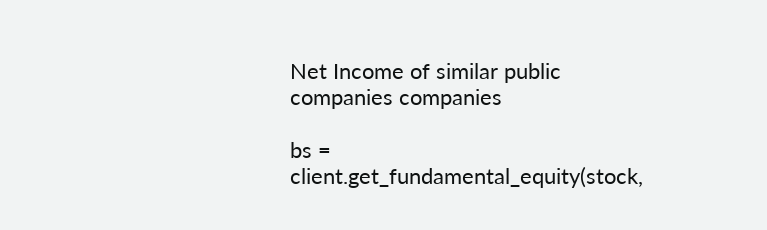Net Income of similar public companies companies

bs = client.get_fundamental_equity(stock,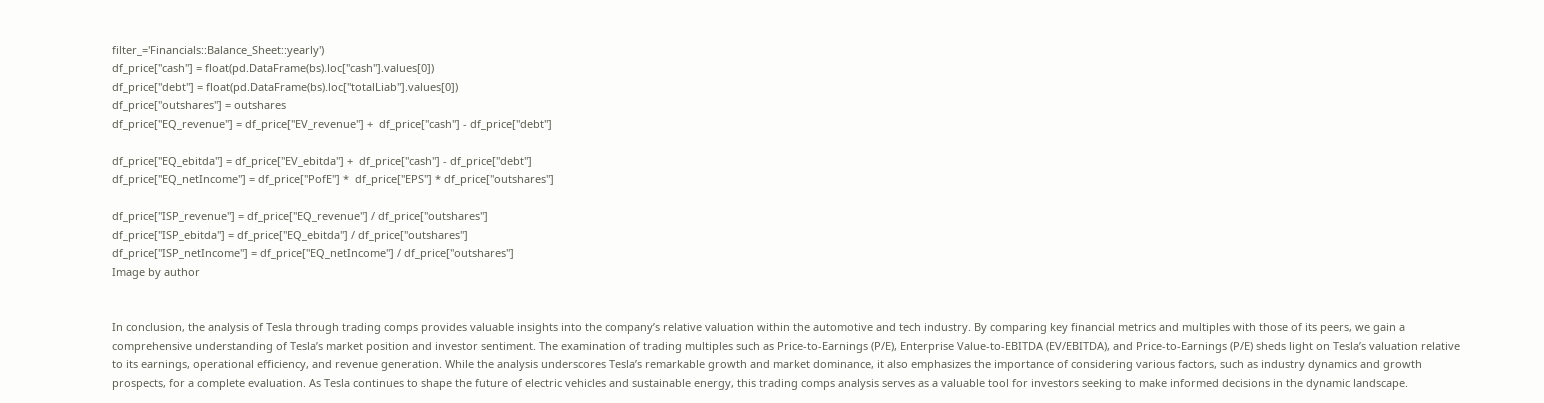filter_='Financials::Balance_Sheet::yearly')
df_price["cash"] = float(pd.DataFrame(bs).loc["cash"].values[0])
df_price["debt"] = float(pd.DataFrame(bs).loc["totalLiab"].values[0])
df_price["outshares"] = outshares
df_price["EQ_revenue"] = df_price["EV_revenue"] +  df_price["cash"] - df_price["debt"]

df_price["EQ_ebitda"] = df_price["EV_ebitda"] +  df_price["cash"] - df_price["debt"]
df_price["EQ_netIncome"] = df_price["PofE"] *  df_price["EPS"] * df_price["outshares"]

df_price["ISP_revenue"] = df_price["EQ_revenue"] / df_price["outshares"]
df_price["ISP_ebitda"] = df_price["EQ_ebitda"] / df_price["outshares"]
df_price["ISP_netIncome"] = df_price["EQ_netIncome"] / df_price["outshares"]
Image by author


In conclusion, the analysis of Tesla through trading comps provides valuable insights into the company’s relative valuation within the automotive and tech industry. By comparing key financial metrics and multiples with those of its peers, we gain a comprehensive understanding of Tesla’s market position and investor sentiment. The examination of trading multiples such as Price-to-Earnings (P/E), Enterprise Value-to-EBITDA (EV/EBITDA), and Price-to-Earnings (P/E) sheds light on Tesla’s valuation relative to its earnings, operational efficiency, and revenue generation. While the analysis underscores Tesla’s remarkable growth and market dominance, it also emphasizes the importance of considering various factors, such as industry dynamics and growth prospects, for a complete evaluation. As Tesla continues to shape the future of electric vehicles and sustainable energy, this trading comps analysis serves as a valuable tool for investors seeking to make informed decisions in the dynamic landscape.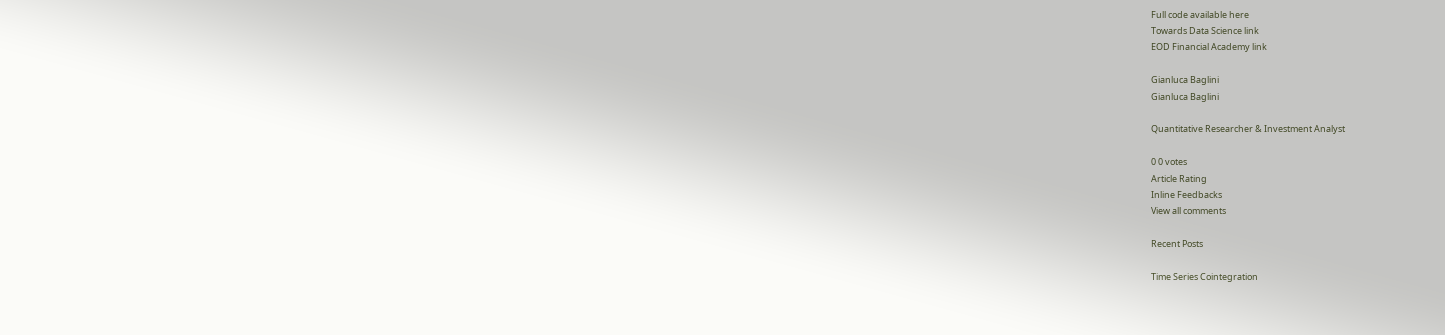Full code available here
Towards Data Science link
EOD Financial Academy link

Gianluca Baglini
Gianluca Baglini

Quantitative Researcher & Investment Analyst

0 0 votes
Article Rating
Inline Feedbacks
View all comments

Recent Posts

Time Series Cointegration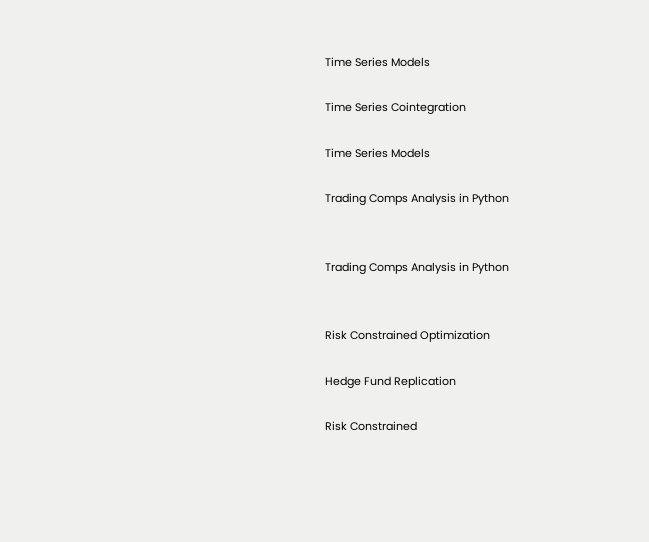Time Series Models

Time Series Cointegration

Time Series Models

Trading Comps Analysis in Python


Trading Comps Analysis in Python


Risk Constrained Optimization

Hedge Fund Replication

Risk Constrained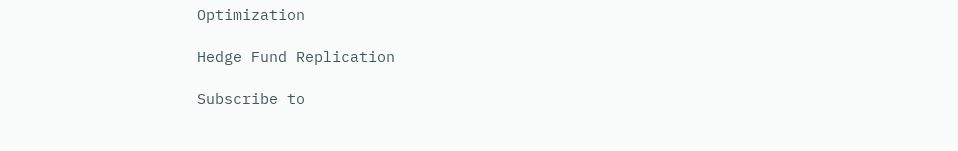Optimization

Hedge Fund Replication

Subscribe to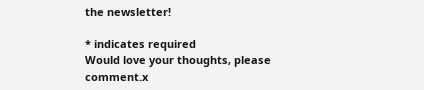the newsletter!

* indicates required
Would love your thoughts, please comment.x